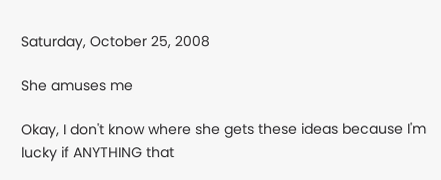Saturday, October 25, 2008

She amuses me

Okay, I don't know where she gets these ideas because I'm lucky if ANYTHING that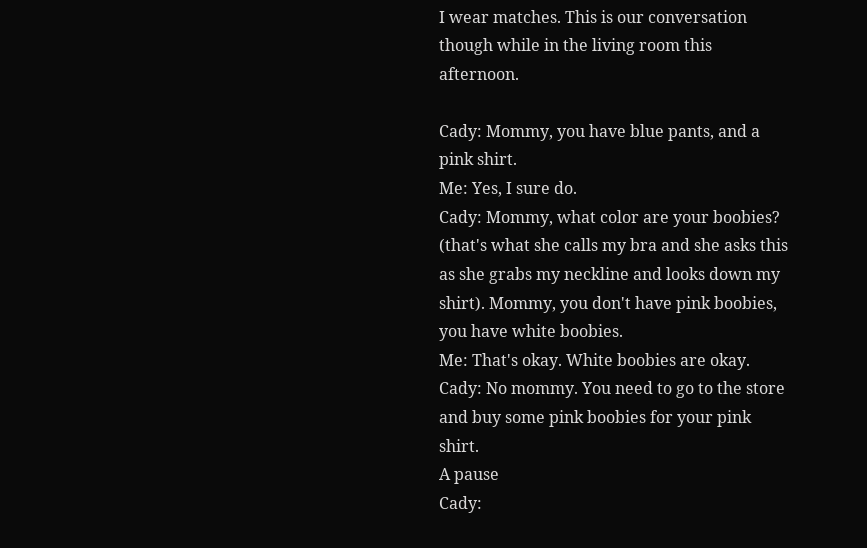I wear matches. This is our conversation though while in the living room this afternoon.

Cady: Mommy, you have blue pants, and a pink shirt.
Me: Yes, I sure do.
Cady: Mommy, what color are your boobies? (that's what she calls my bra and she asks this as she grabs my neckline and looks down my shirt). Mommy, you don't have pink boobies, you have white boobies.
Me: That's okay. White boobies are okay.
Cady: No mommy. You need to go to the store and buy some pink boobies for your pink shirt.
A pause
Cady: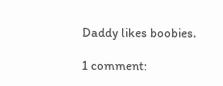Daddy likes boobies.

1 comment: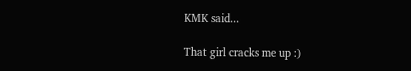KMK said...

That girl cracks me up :)